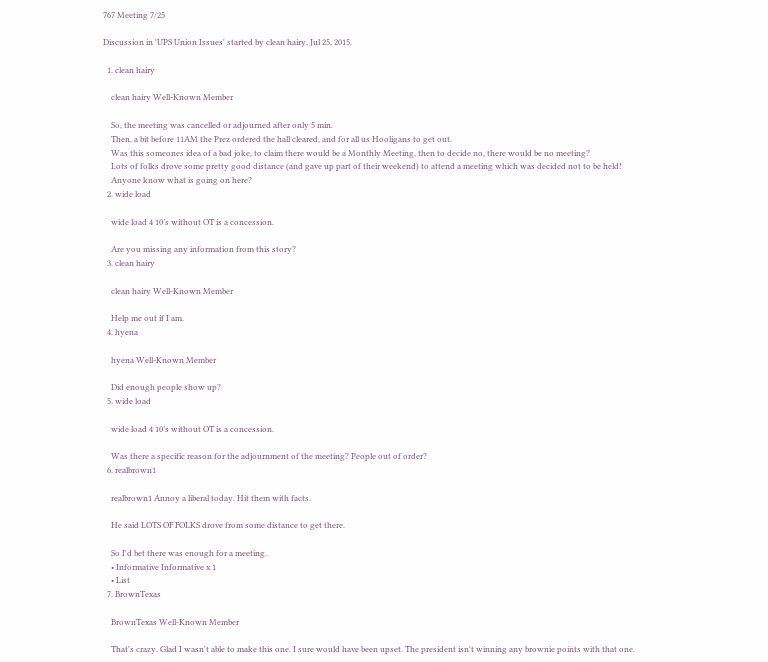767 Meeting 7/25

Discussion in 'UPS Union Issues' started by clean hairy, Jul 25, 2015.

  1. clean hairy

    clean hairy Well-Known Member

    So, the meeting was cancelled or adjourned after only 5 min.
    Then, a bit before 11AM the Prez ordered the hall cleared, and for all us Hooligans to get out.
    Was this someones idea of a bad joke, to claim there would be a Monthly Meeting, then to decide no, there would be no meeting?
    Lots of folks drove some pretty good distance (and gave up part of their weekend) to attend a meeting which was decided not to be held!
    Anyone know what is going on here?
  2. wide load

    wide load 4 10’s without OT is a concession.

    Are you missing any information from this story?
  3. clean hairy

    clean hairy Well-Known Member

    Help me out if I am.
  4. hyena

    hyena Well-Known Member

    Did enough people show up?
  5. wide load

    wide load 4 10’s without OT is a concession.

    Was there a specific reason for the adjournment of the meeting? People out of order?
  6. realbrown1

    realbrown1 Annoy a liberal today. Hit them with facts.

    He said LOTS OF FOLKS drove from some distance to get there.

    So I'd bet there was enough for a meeting.
    • Informative Informative x 1
    • List
  7. BrownTexas

    BrownTexas Well-Known Member

    That's crazy. Glad I wasn't able to make this one. I sure would have been upset. The president isn't winning any brownie points with that one.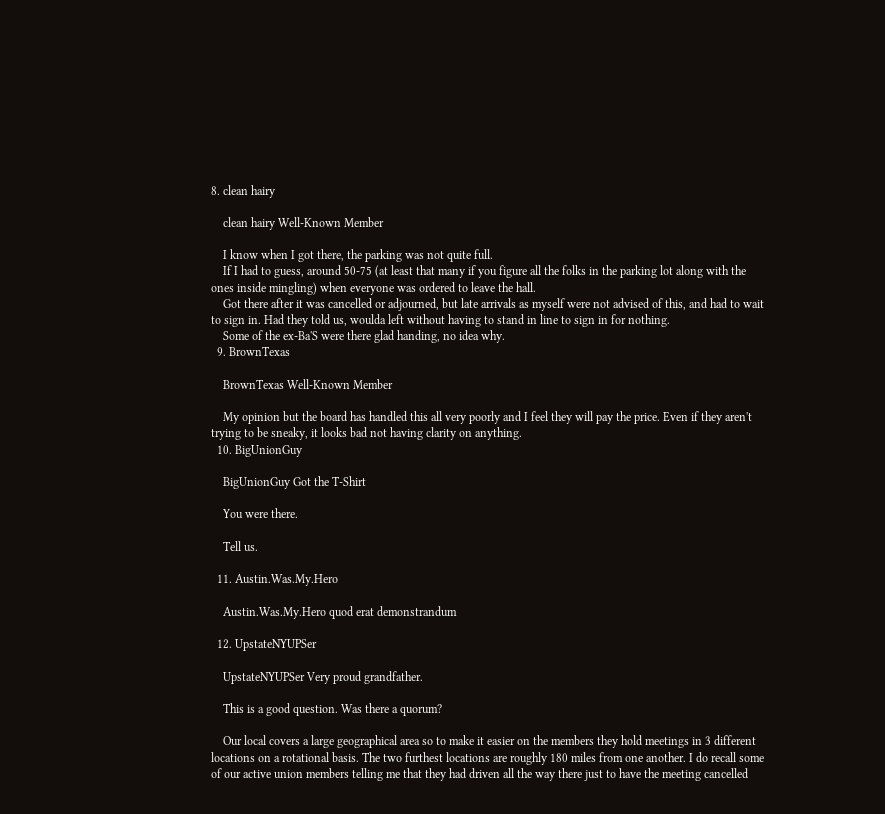8. clean hairy

    clean hairy Well-Known Member

    I know when I got there, the parking was not quite full.
    If I had to guess, around 50-75 (at least that many if you figure all the folks in the parking lot along with the ones inside mingling) when everyone was ordered to leave the hall.
    Got there after it was cancelled or adjourned, but late arrivals as myself were not advised of this, and had to wait to sign in. Had they told us, woulda left without having to stand in line to sign in for nothing.
    Some of the ex-Ba'S were there glad handing, no idea why.
  9. BrownTexas

    BrownTexas Well-Known Member

    My opinion but the board has handled this all very poorly and I feel they will pay the price. Even if they aren't trying to be sneaky, it looks bad not having clarity on anything.
  10. BigUnionGuy

    BigUnionGuy Got the T-Shirt

    You were there.

    Tell us.

  11. Austin.Was.My.Hero

    Austin.Was.My.Hero quod erat demonstrandum

  12. UpstateNYUPSer

    UpstateNYUPSer Very proud grandfather.

    This is a good question. Was there a quorum?

    Our local covers a large geographical area so to make it easier on the members they hold meetings in 3 different locations on a rotational basis. The two furthest locations are roughly 180 miles from one another. I do recall some of our active union members telling me that they had driven all the way there just to have the meeting cancelled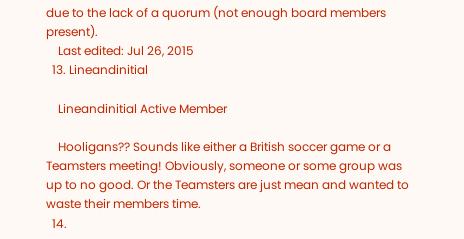due to the lack of a quorum (not enough board members present).
    Last edited: Jul 26, 2015
  13. Lineandinitial

    Lineandinitial Active Member

    Hooligans?? Sounds like either a British soccer game or a Teamsters meeting! Obviously, someone or some group was up to no good. Or the Teamsters are just mean and wanted to waste their members time.
  14.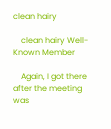clean hairy

    clean hairy Well-Known Member

    Again, I got there after the meeting was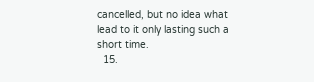cancelled, but no idea what lead to it only lasting such a short time.
  15.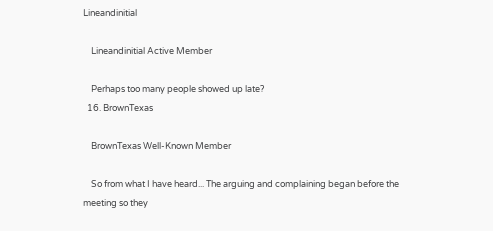Lineandinitial

    Lineandinitial Active Member

    Perhaps too many people showed up late?
  16. BrownTexas

    BrownTexas Well-Known Member

    So from what I have heard... The arguing and complaining began before the meeting so they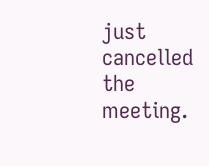just cancelled the meeting.